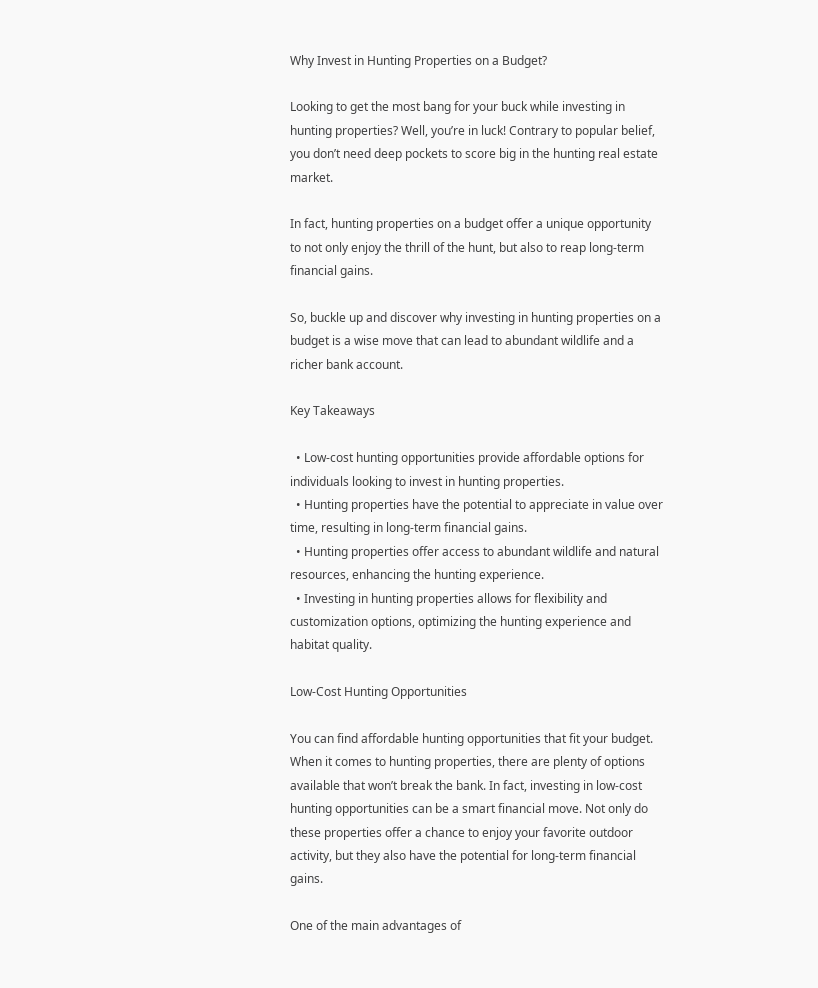Why Invest in Hunting Properties on a Budget?

Looking to get the most bang for your buck while investing in hunting properties? Well, you’re in luck! Contrary to popular belief, you don’t need deep pockets to score big in the hunting real estate market.

In fact, hunting properties on a budget offer a unique opportunity to not only enjoy the thrill of the hunt, but also to reap long-term financial gains.

So, buckle up and discover why investing in hunting properties on a budget is a wise move that can lead to abundant wildlife and a richer bank account.

Key Takeaways

  • Low-cost hunting opportunities provide affordable options for individuals looking to invest in hunting properties.
  • Hunting properties have the potential to appreciate in value over time, resulting in long-term financial gains.
  • Hunting properties offer access to abundant wildlife and natural resources, enhancing the hunting experience.
  • Investing in hunting properties allows for flexibility and customization options, optimizing the hunting experience and habitat quality.

Low-Cost Hunting Opportunities

You can find affordable hunting opportunities that fit your budget. When it comes to hunting properties, there are plenty of options available that won’t break the bank. In fact, investing in low-cost hunting opportunities can be a smart financial move. Not only do these properties offer a chance to enjoy your favorite outdoor activity, but they also have the potential for long-term financial gains.

One of the main advantages of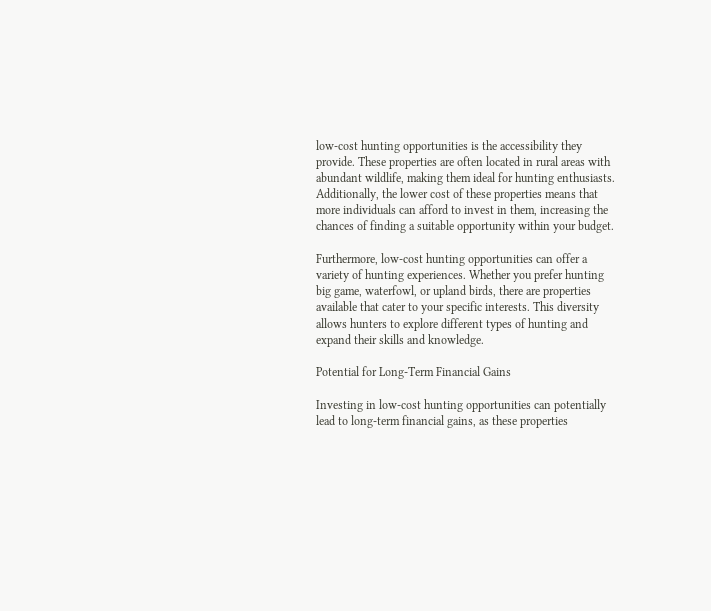low-cost hunting opportunities is the accessibility they provide. These properties are often located in rural areas with abundant wildlife, making them ideal for hunting enthusiasts. Additionally, the lower cost of these properties means that more individuals can afford to invest in them, increasing the chances of finding a suitable opportunity within your budget.

Furthermore, low-cost hunting opportunities can offer a variety of hunting experiences. Whether you prefer hunting big game, waterfowl, or upland birds, there are properties available that cater to your specific interests. This diversity allows hunters to explore different types of hunting and expand their skills and knowledge.

Potential for Long-Term Financial Gains

Investing in low-cost hunting opportunities can potentially lead to long-term financial gains, as these properties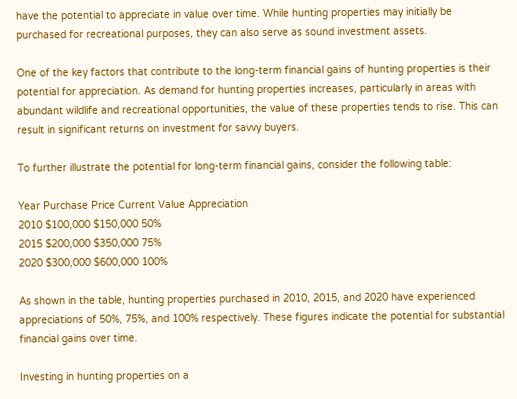have the potential to appreciate in value over time. While hunting properties may initially be purchased for recreational purposes, they can also serve as sound investment assets.

One of the key factors that contribute to the long-term financial gains of hunting properties is their potential for appreciation. As demand for hunting properties increases, particularly in areas with abundant wildlife and recreational opportunities, the value of these properties tends to rise. This can result in significant returns on investment for savvy buyers.

To further illustrate the potential for long-term financial gains, consider the following table:

Year Purchase Price Current Value Appreciation
2010 $100,000 $150,000 50%
2015 $200,000 $350,000 75%
2020 $300,000 $600,000 100%

As shown in the table, hunting properties purchased in 2010, 2015, and 2020 have experienced appreciations of 50%, 75%, and 100% respectively. These figures indicate the potential for substantial financial gains over time.

Investing in hunting properties on a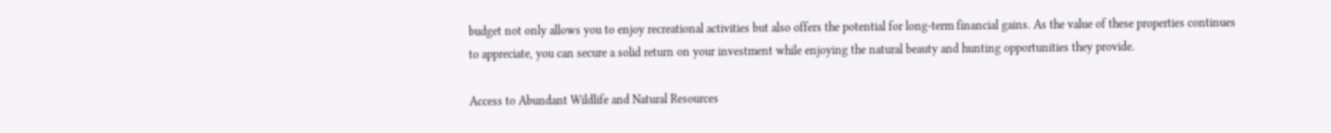budget not only allows you to enjoy recreational activities but also offers the potential for long-term financial gains. As the value of these properties continues to appreciate, you can secure a solid return on your investment while enjoying the natural beauty and hunting opportunities they provide.

Access to Abundant Wildlife and Natural Resources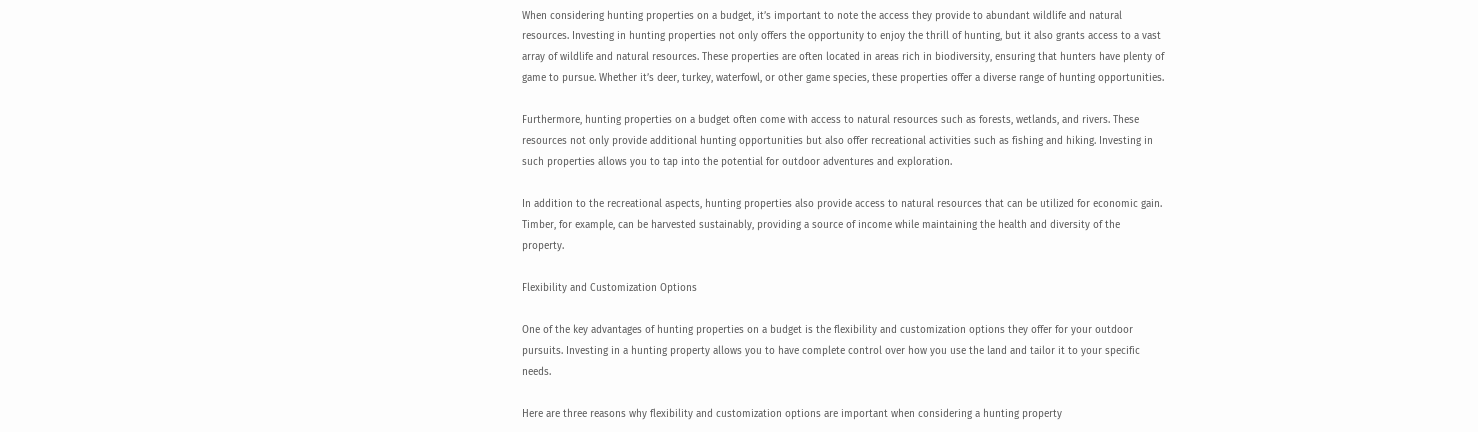When considering hunting properties on a budget, it’s important to note the access they provide to abundant wildlife and natural resources. Investing in hunting properties not only offers the opportunity to enjoy the thrill of hunting, but it also grants access to a vast array of wildlife and natural resources. These properties are often located in areas rich in biodiversity, ensuring that hunters have plenty of game to pursue. Whether it’s deer, turkey, waterfowl, or other game species, these properties offer a diverse range of hunting opportunities.

Furthermore, hunting properties on a budget often come with access to natural resources such as forests, wetlands, and rivers. These resources not only provide additional hunting opportunities but also offer recreational activities such as fishing and hiking. Investing in such properties allows you to tap into the potential for outdoor adventures and exploration.

In addition to the recreational aspects, hunting properties also provide access to natural resources that can be utilized for economic gain. Timber, for example, can be harvested sustainably, providing a source of income while maintaining the health and diversity of the property.

Flexibility and Customization Options

One of the key advantages of hunting properties on a budget is the flexibility and customization options they offer for your outdoor pursuits. Investing in a hunting property allows you to have complete control over how you use the land and tailor it to your specific needs.

Here are three reasons why flexibility and customization options are important when considering a hunting property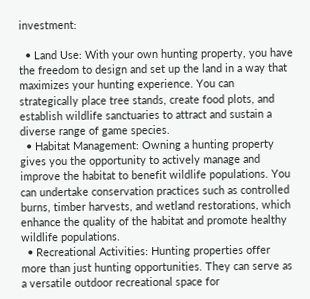investment:

  • Land Use: With your own hunting property, you have the freedom to design and set up the land in a way that maximizes your hunting experience. You can strategically place tree stands, create food plots, and establish wildlife sanctuaries to attract and sustain a diverse range of game species.
  • Habitat Management: Owning a hunting property gives you the opportunity to actively manage and improve the habitat to benefit wildlife populations. You can undertake conservation practices such as controlled burns, timber harvests, and wetland restorations, which enhance the quality of the habitat and promote healthy wildlife populations.
  • Recreational Activities: Hunting properties offer more than just hunting opportunities. They can serve as a versatile outdoor recreational space for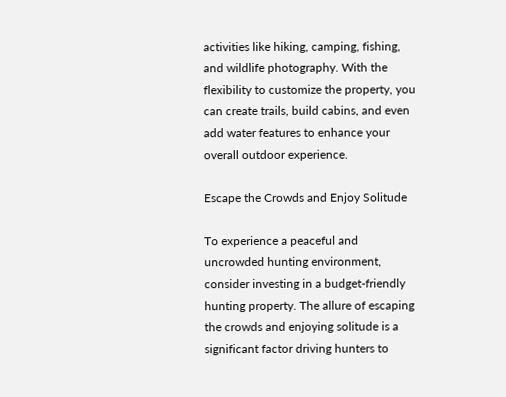activities like hiking, camping, fishing, and wildlife photography. With the flexibility to customize the property, you can create trails, build cabins, and even add water features to enhance your overall outdoor experience.

Escape the Crowds and Enjoy Solitude

To experience a peaceful and uncrowded hunting environment, consider investing in a budget-friendly hunting property. The allure of escaping the crowds and enjoying solitude is a significant factor driving hunters to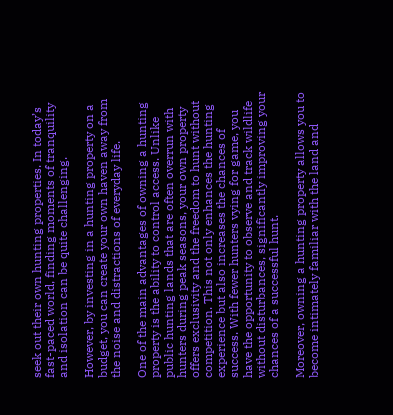seek out their own hunting properties. In today’s fast-paced world, finding moments of tranquility and isolation can be quite challenging.

However, by investing in a hunting property on a budget, you can create your own haven away from the noise and distractions of everyday life.

One of the main advantages of owning a hunting property is the ability to control access. Unlike public hunting lands that are often overrun with hunters during peak seasons, your own property offers exclusivity and the freedom to hunt without competition. This not only enhances the hunting experience but also increases the chances of success. With fewer hunters vying for game, you have the opportunity to observe and track wildlife without disturbances, significantly improving your chances of a successful hunt.

Moreover, owning a hunting property allows you to become intimately familiar with the land and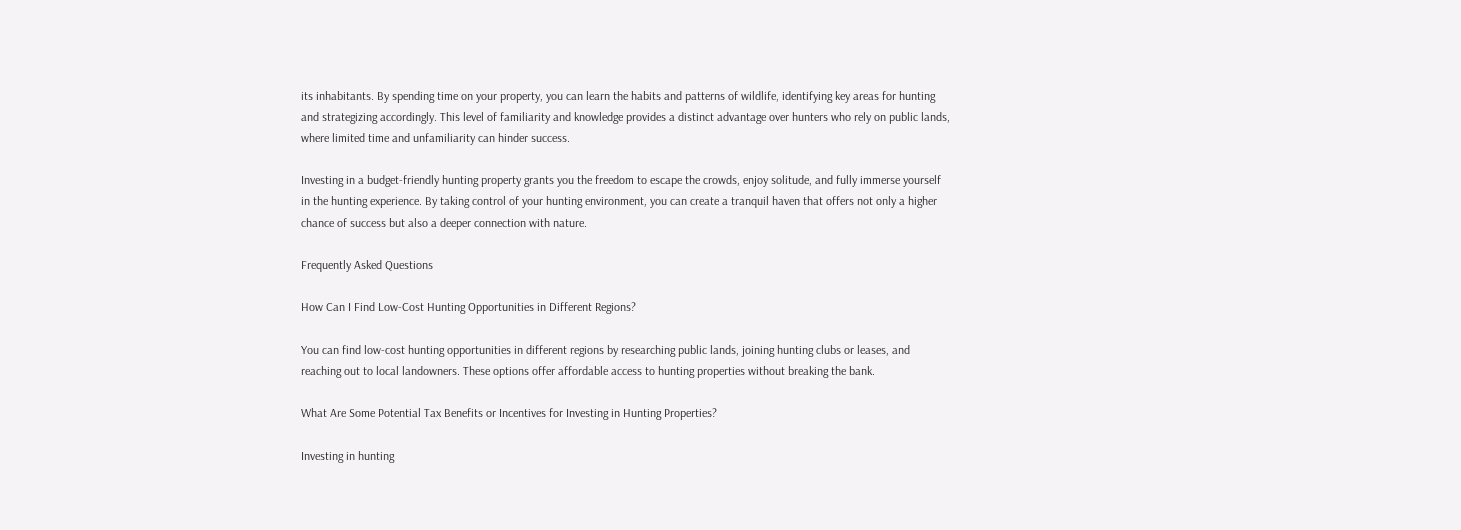its inhabitants. By spending time on your property, you can learn the habits and patterns of wildlife, identifying key areas for hunting and strategizing accordingly. This level of familiarity and knowledge provides a distinct advantage over hunters who rely on public lands, where limited time and unfamiliarity can hinder success.

Investing in a budget-friendly hunting property grants you the freedom to escape the crowds, enjoy solitude, and fully immerse yourself in the hunting experience. By taking control of your hunting environment, you can create a tranquil haven that offers not only a higher chance of success but also a deeper connection with nature.

Frequently Asked Questions

How Can I Find Low-Cost Hunting Opportunities in Different Regions?

You can find low-cost hunting opportunities in different regions by researching public lands, joining hunting clubs or leases, and reaching out to local landowners. These options offer affordable access to hunting properties without breaking the bank.

What Are Some Potential Tax Benefits or Incentives for Investing in Hunting Properties?

Investing in hunting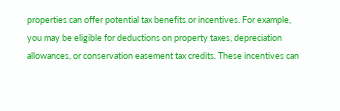properties can offer potential tax benefits or incentives. For example, you may be eligible for deductions on property taxes, depreciation allowances, or conservation easement tax credits. These incentives can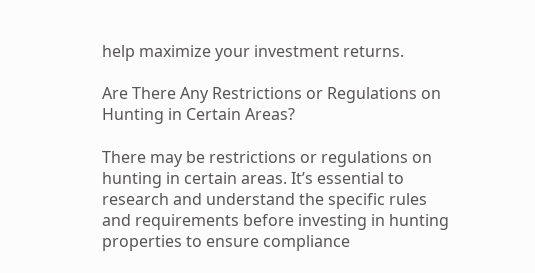help maximize your investment returns.

Are There Any Restrictions or Regulations on Hunting in Certain Areas?

There may be restrictions or regulations on hunting in certain areas. It’s essential to research and understand the specific rules and requirements before investing in hunting properties to ensure compliance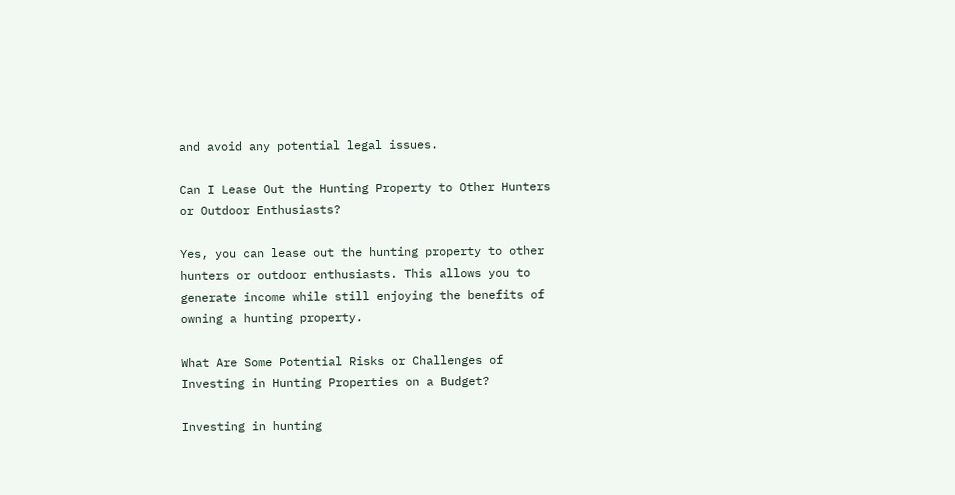and avoid any potential legal issues.

Can I Lease Out the Hunting Property to Other Hunters or Outdoor Enthusiasts?

Yes, you can lease out the hunting property to other hunters or outdoor enthusiasts. This allows you to generate income while still enjoying the benefits of owning a hunting property.

What Are Some Potential Risks or Challenges of Investing in Hunting Properties on a Budget?

Investing in hunting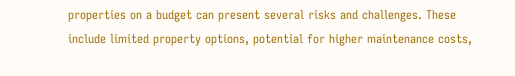properties on a budget can present several risks and challenges. These include limited property options, potential for higher maintenance costs,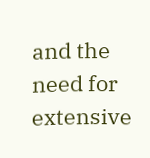and the need for extensive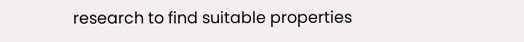research to find suitable properties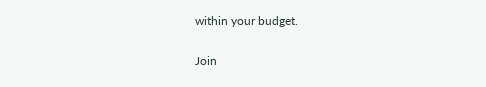within your budget.

Join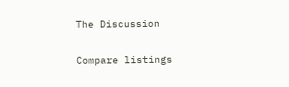The Discussion

Compare listings